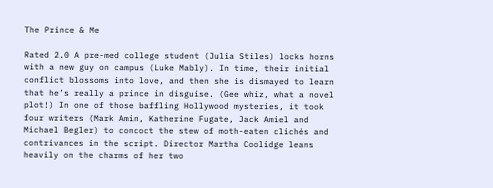The Prince & Me

Rated 2.0 A pre-med college student (Julia Stiles) locks horns with a new guy on campus (Luke Mably). In time, their initial conflict blossoms into love, and then she is dismayed to learn that he’s really a prince in disguise. (Gee whiz, what a novel plot!) In one of those baffling Hollywood mysteries, it took four writers (Mark Amin, Katherine Fugate, Jack Amiel and Michael Begler) to concoct the stew of moth-eaten clichés and contrivances in the script. Director Martha Coolidge leans heavily on the charms of her two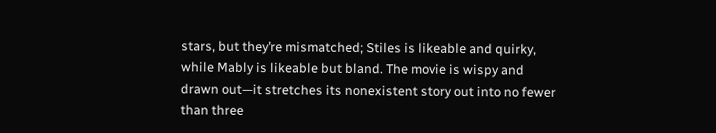stars, but they’re mismatched; Stiles is likeable and quirky, while Mably is likeable but bland. The movie is wispy and drawn out—it stretches its nonexistent story out into no fewer than three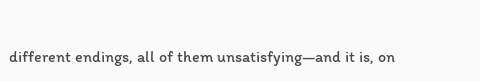different endings, all of them unsatisfying—and it is, on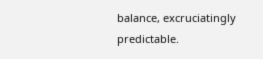balance, excruciatingly predictable.